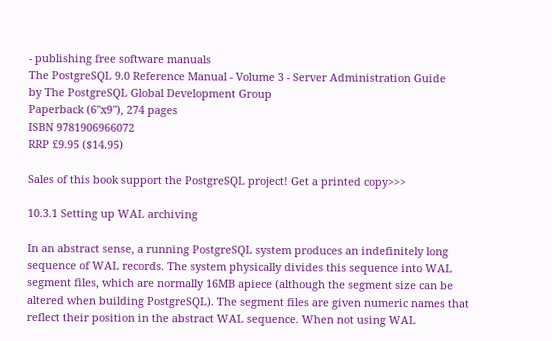- publishing free software manuals
The PostgreSQL 9.0 Reference Manual - Volume 3 - Server Administration Guide
by The PostgreSQL Global Development Group
Paperback (6"x9"), 274 pages
ISBN 9781906966072
RRP £9.95 ($14.95)

Sales of this book support the PostgreSQL project! Get a printed copy>>>

10.3.1 Setting up WAL archiving

In an abstract sense, a running PostgreSQL system produces an indefinitely long sequence of WAL records. The system physically divides this sequence into WAL segment files, which are normally 16MB apiece (although the segment size can be altered when building PostgreSQL). The segment files are given numeric names that reflect their position in the abstract WAL sequence. When not using WAL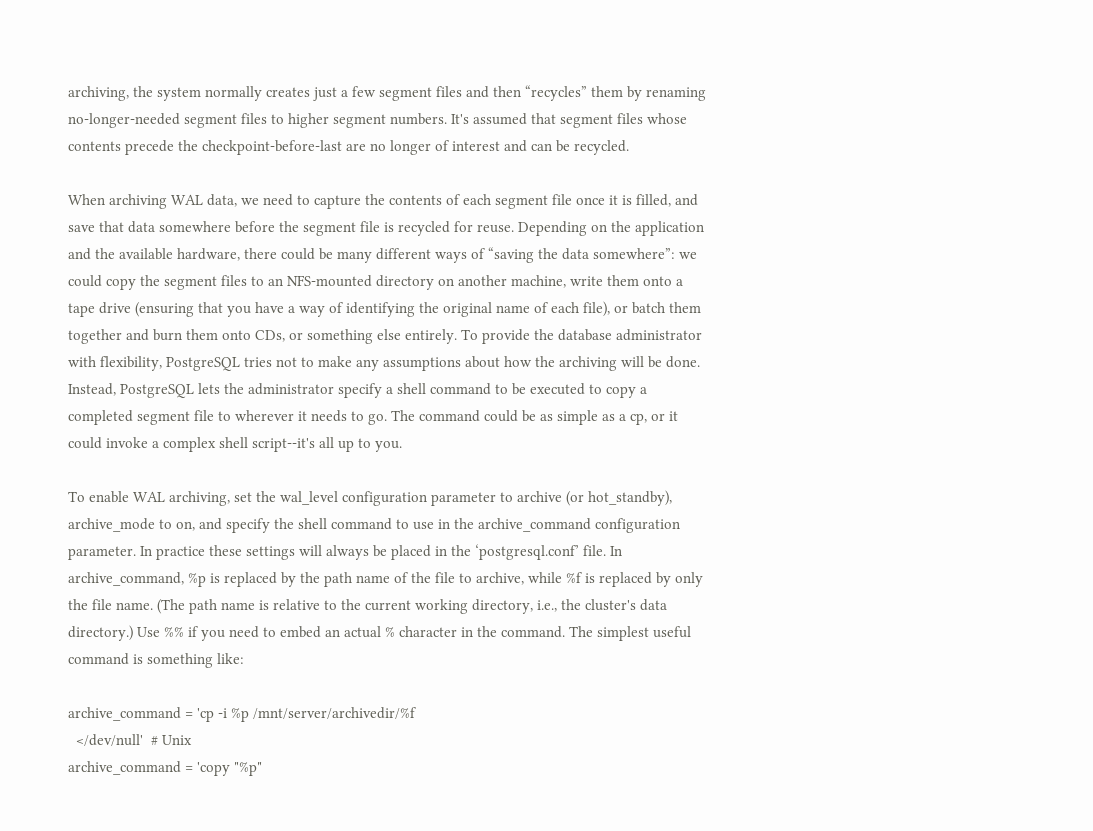archiving, the system normally creates just a few segment files and then “recycles” them by renaming no-longer-needed segment files to higher segment numbers. It's assumed that segment files whose contents precede the checkpoint-before-last are no longer of interest and can be recycled.

When archiving WAL data, we need to capture the contents of each segment file once it is filled, and save that data somewhere before the segment file is recycled for reuse. Depending on the application and the available hardware, there could be many different ways of “saving the data somewhere”: we could copy the segment files to an NFS-mounted directory on another machine, write them onto a tape drive (ensuring that you have a way of identifying the original name of each file), or batch them together and burn them onto CDs, or something else entirely. To provide the database administrator with flexibility, PostgreSQL tries not to make any assumptions about how the archiving will be done. Instead, PostgreSQL lets the administrator specify a shell command to be executed to copy a completed segment file to wherever it needs to go. The command could be as simple as a cp, or it could invoke a complex shell script--it's all up to you.

To enable WAL archiving, set the wal_level configuration parameter to archive (or hot_standby), archive_mode to on, and specify the shell command to use in the archive_command configuration parameter. In practice these settings will always be placed in the ‘postgresql.conf’ file. In archive_command, %p is replaced by the path name of the file to archive, while %f is replaced by only the file name. (The path name is relative to the current working directory, i.e., the cluster's data directory.) Use %% if you need to embed an actual % character in the command. The simplest useful command is something like:

archive_command = 'cp -i %p /mnt/server/archivedir/%f
  </dev/null'  # Unix
archive_command = 'copy "%p"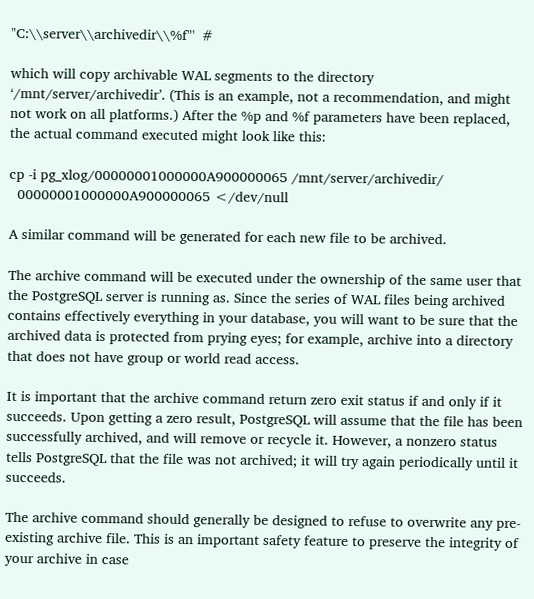"C:\\server\\archivedir\\%f"'  #

which will copy archivable WAL segments to the directory ‘/mnt/server/archivedir’. (This is an example, not a recommendation, and might not work on all platforms.) After the %p and %f parameters have been replaced, the actual command executed might look like this:

cp -i pg_xlog/00000001000000A900000065 /mnt/server/archivedir/
  00000001000000A900000065 </dev/null

A similar command will be generated for each new file to be archived.

The archive command will be executed under the ownership of the same user that the PostgreSQL server is running as. Since the series of WAL files being archived contains effectively everything in your database, you will want to be sure that the archived data is protected from prying eyes; for example, archive into a directory that does not have group or world read access.

It is important that the archive command return zero exit status if and only if it succeeds. Upon getting a zero result, PostgreSQL will assume that the file has been successfully archived, and will remove or recycle it. However, a nonzero status tells PostgreSQL that the file was not archived; it will try again periodically until it succeeds.

The archive command should generally be designed to refuse to overwrite any pre-existing archive file. This is an important safety feature to preserve the integrity of your archive in case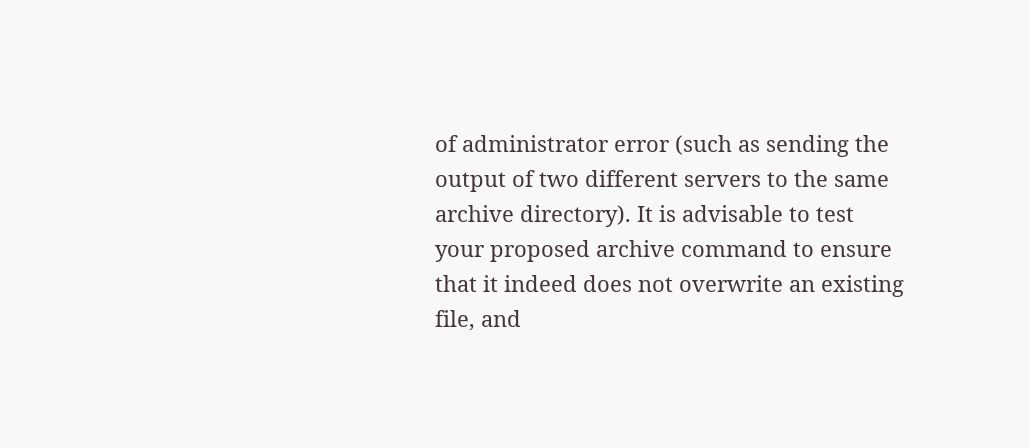of administrator error (such as sending the output of two different servers to the same archive directory). It is advisable to test your proposed archive command to ensure that it indeed does not overwrite an existing file, and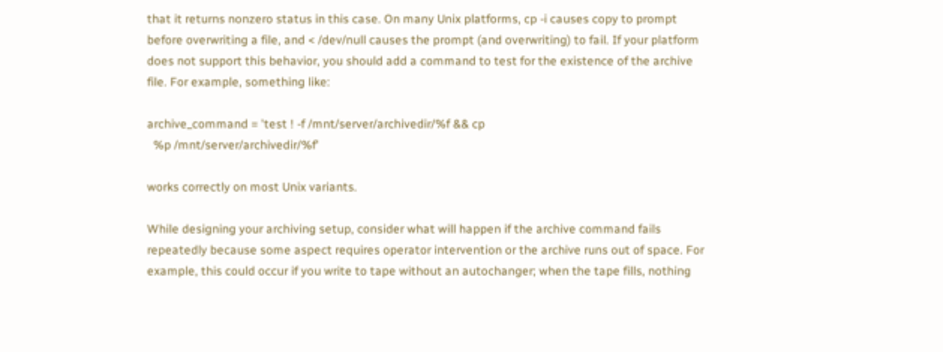that it returns nonzero status in this case. On many Unix platforms, cp -i causes copy to prompt before overwriting a file, and < /dev/null causes the prompt (and overwriting) to fail. If your platform does not support this behavior, you should add a command to test for the existence of the archive file. For example, something like:

archive_command = 'test ! -f /mnt/server/archivedir/%f && cp
  %p /mnt/server/archivedir/%f'

works correctly on most Unix variants.

While designing your archiving setup, consider what will happen if the archive command fails repeatedly because some aspect requires operator intervention or the archive runs out of space. For example, this could occur if you write to tape without an autochanger; when the tape fills, nothing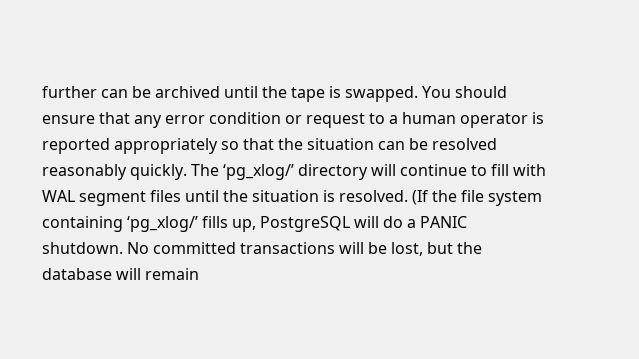further can be archived until the tape is swapped. You should ensure that any error condition or request to a human operator is reported appropriately so that the situation can be resolved reasonably quickly. The ‘pg_xlog/’ directory will continue to fill with WAL segment files until the situation is resolved. (If the file system containing ‘pg_xlog/’ fills up, PostgreSQL will do a PANIC shutdown. No committed transactions will be lost, but the database will remain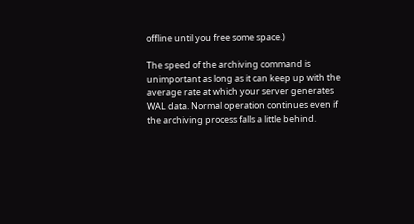offline until you free some space.)

The speed of the archiving command is unimportant as long as it can keep up with the average rate at which your server generates WAL data. Normal operation continues even if the archiving process falls a little behind.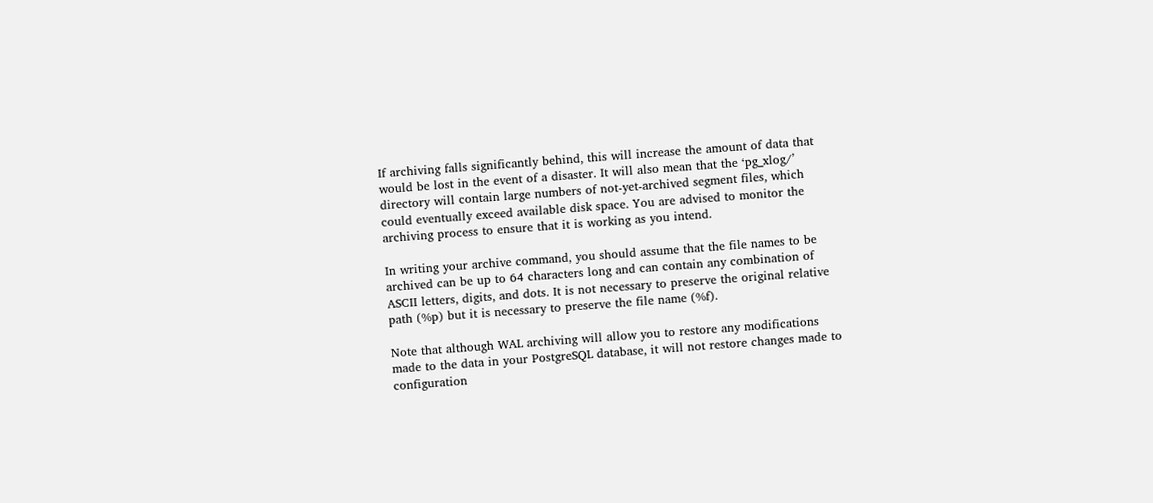If archiving falls significantly behind, this will increase the amount of data that would be lost in the event of a disaster. It will also mean that the ‘pg_xlog/’ directory will contain large numbers of not-yet-archived segment files, which could eventually exceed available disk space. You are advised to monitor the archiving process to ensure that it is working as you intend.

In writing your archive command, you should assume that the file names to be archived can be up to 64 characters long and can contain any combination of ASCII letters, digits, and dots. It is not necessary to preserve the original relative path (%p) but it is necessary to preserve the file name (%f).

Note that although WAL archiving will allow you to restore any modifications made to the data in your PostgreSQL database, it will not restore changes made to configuration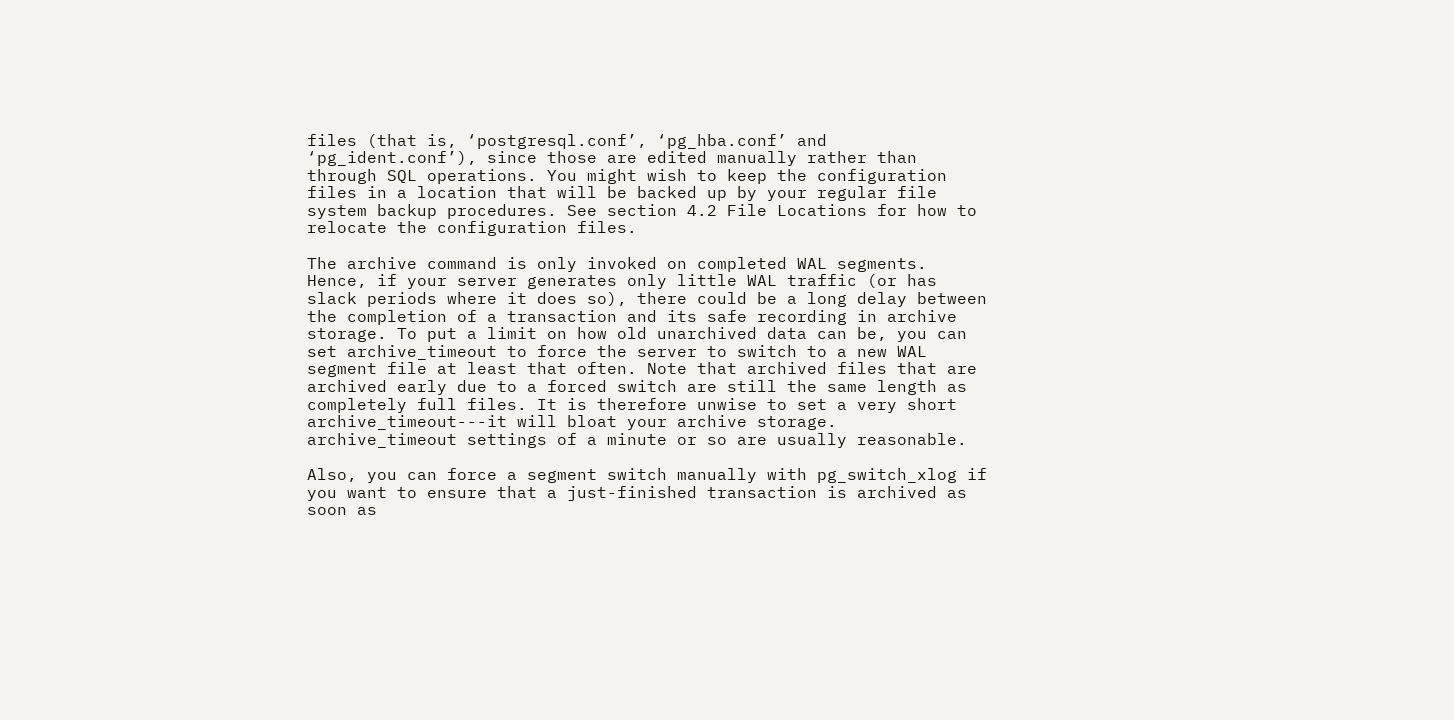files (that is, ‘postgresql.conf’, ‘pg_hba.conf’ and ‘pg_ident.conf’), since those are edited manually rather than through SQL operations. You might wish to keep the configuration files in a location that will be backed up by your regular file system backup procedures. See section 4.2 File Locations for how to relocate the configuration files.

The archive command is only invoked on completed WAL segments. Hence, if your server generates only little WAL traffic (or has slack periods where it does so), there could be a long delay between the completion of a transaction and its safe recording in archive storage. To put a limit on how old unarchived data can be, you can set archive_timeout to force the server to switch to a new WAL segment file at least that often. Note that archived files that are archived early due to a forced switch are still the same length as completely full files. It is therefore unwise to set a very short archive_timeout---it will bloat your archive storage. archive_timeout settings of a minute or so are usually reasonable.

Also, you can force a segment switch manually with pg_switch_xlog if you want to ensure that a just-finished transaction is archived as soon as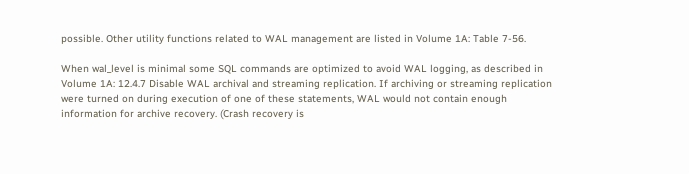possible. Other utility functions related to WAL management are listed in Volume 1A: Table 7-56.

When wal_level is minimal some SQL commands are optimized to avoid WAL logging, as described in Volume 1A: 12.4.7 Disable WAL archival and streaming replication. If archiving or streaming replication were turned on during execution of one of these statements, WAL would not contain enough information for archive recovery. (Crash recovery is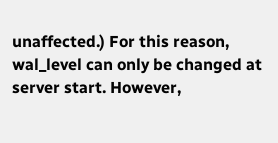unaffected.) For this reason, wal_level can only be changed at server start. However,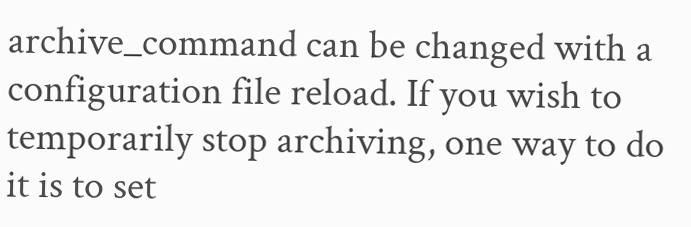archive_command can be changed with a configuration file reload. If you wish to temporarily stop archiving, one way to do it is to set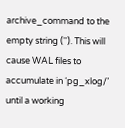archive_command to the empty string (''). This will cause WAL files to accumulate in ‘pg_xlog/’ until a working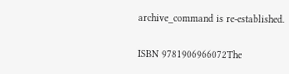archive_command is re-established.

ISBN 9781906966072The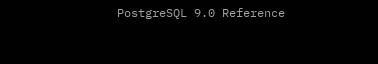PostgreSQL 9.0 Reference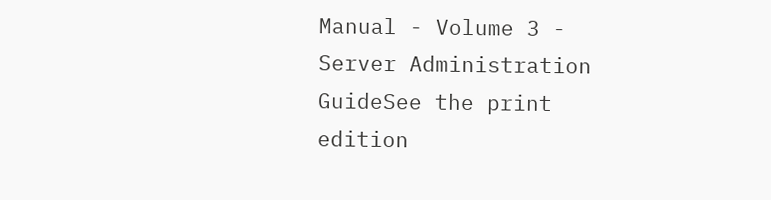Manual - Volume 3 - Server Administration GuideSee the print edition